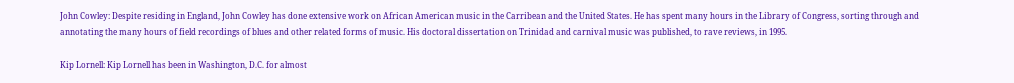John Cowley: Despite residing in England, John Cowley has done extensive work on African American music in the Carribean and the United States. He has spent many hours in the Library of Congress, sorting through and annotating the many hours of field recordings of blues and other related forms of music. His doctoral dissertation on Trinidad and carnival music was published, to rave reviews, in 1995.

Kip Lornell: Kip Lornell has been in Washington, D.C. for almost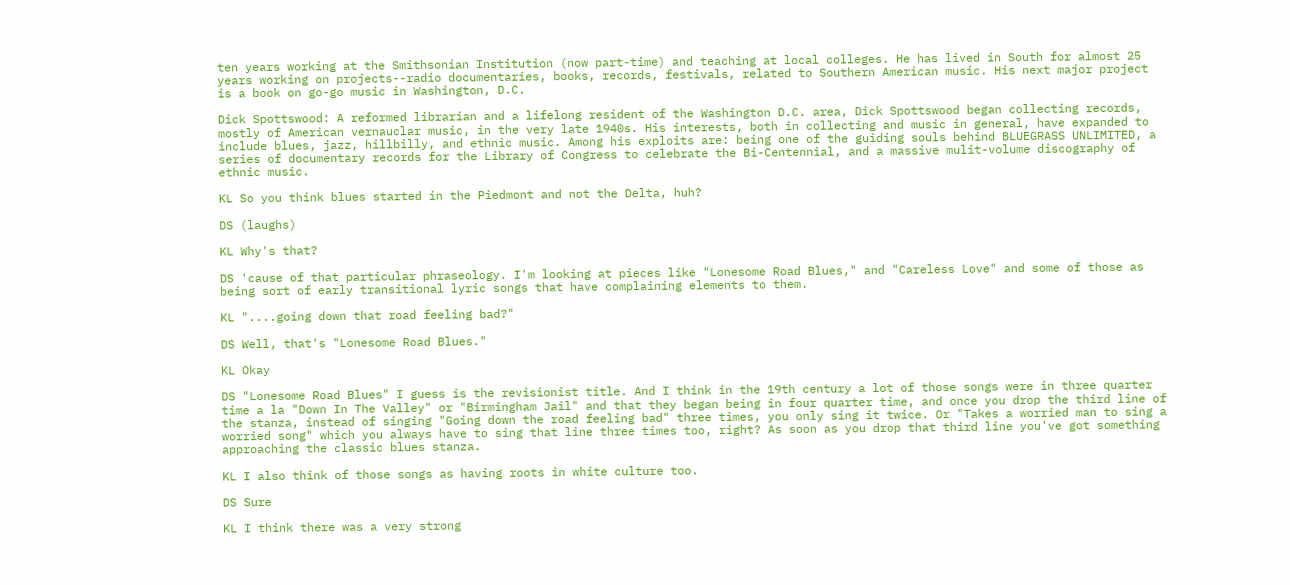ten years working at the Smithsonian Institution (now part-time) and teaching at local colleges. He has lived in South for almost 25 years working on projects--radio documentaries, books, records, festivals, related to Southern American music. His next major project is a book on go-go music in Washington, D.C.

Dick Spottswood: A reformed librarian and a lifelong resident of the Washington D.C. area, Dick Spottswood began collecting records, mostly of American vernauclar music, in the very late 1940s. His interests, both in collecting and music in general, have expanded to include blues, jazz, hillbilly, and ethnic music. Among his exploits are: being one of the guiding souls behind BLUEGRASS UNLIMITED, a series of documentary records for the Library of Congress to celebrate the Bi-Centennial, and a massive mulit-volume discography of ethnic music.

KL So you think blues started in the Piedmont and not the Delta, huh?

DS (laughs)

KL Why's that?

DS 'cause of that particular phraseology. I'm looking at pieces like "Lonesome Road Blues," and "Careless Love" and some of those as being sort of early transitional lyric songs that have complaining elements to them.

KL "....going down that road feeling bad?"

DS Well, that's "Lonesome Road Blues."

KL Okay

DS "Lonesome Road Blues" I guess is the revisionist title. And I think in the 19th century a lot of those songs were in three quarter time a la "Down In The Valley" or "Birmingham Jail" and that they began being in four quarter time, and once you drop the third line of the stanza, instead of singing "Going down the road feeling bad" three times, you only sing it twice. Or "Takes a worried man to sing a worried song" which you always have to sing that line three times too, right? As soon as you drop that third line you've got something approaching the classic blues stanza.

KL I also think of those songs as having roots in white culture too.

DS Sure

KL I think there was a very strong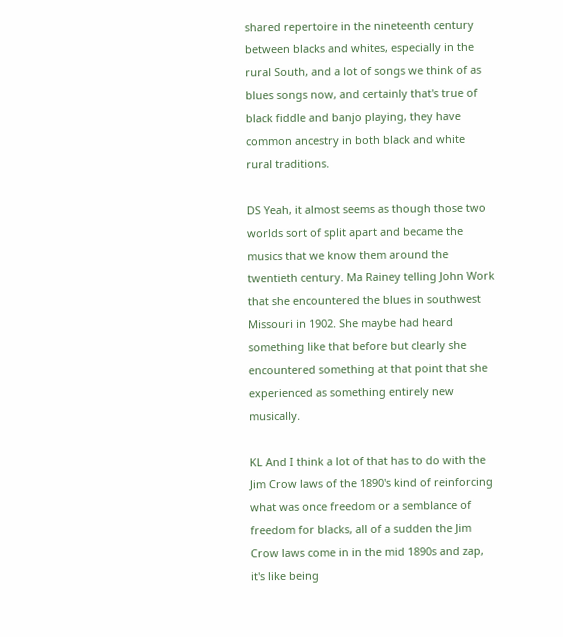shared repertoire in the nineteenth century between blacks and whites, especially in the rural South, and a lot of songs we think of as blues songs now, and certainly that's true of black fiddle and banjo playing, they have common ancestry in both black and white rural traditions.

DS Yeah, it almost seems as though those two worlds sort of split apart and became the musics that we know them around the twentieth century. Ma Rainey telling John Work that she encountered the blues in southwest Missouri in 1902. She maybe had heard something like that before but clearly she encountered something at that point that she experienced as something entirely new musically.

KL And I think a lot of that has to do with the Jim Crow laws of the 1890's kind of reinforcing what was once freedom or a semblance of freedom for blacks, all of a sudden the Jim Crow laws come in in the mid 1890s and zap, it's like being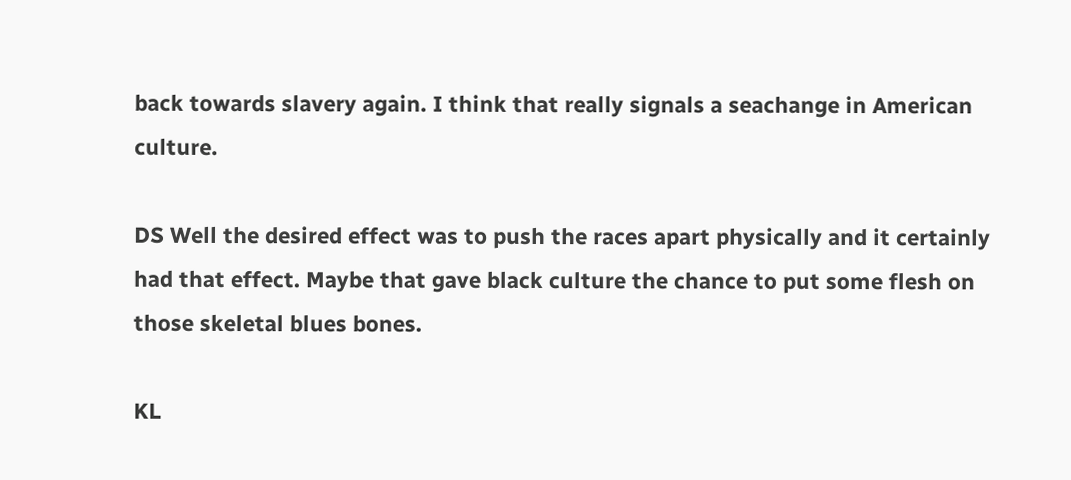back towards slavery again. I think that really signals a seachange in American culture.

DS Well the desired effect was to push the races apart physically and it certainly had that effect. Maybe that gave black culture the chance to put some flesh on those skeletal blues bones.

KL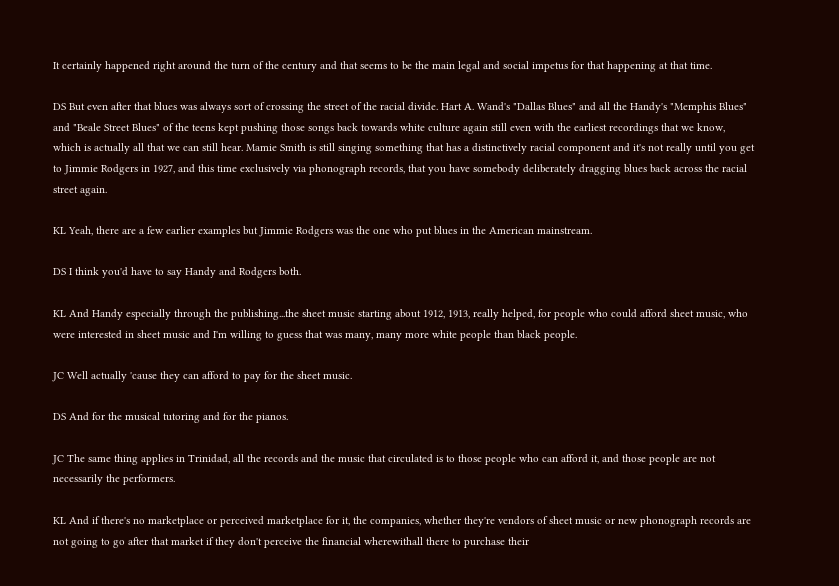It certainly happened right around the turn of the century and that seems to be the main legal and social impetus for that happening at that time.

DS But even after that blues was always sort of crossing the street of the racial divide. Hart A. Wand's "Dallas Blues" and all the Handy's "Memphis Blues" and "Beale Street Blues" of the teens kept pushing those songs back towards white culture again still even with the earliest recordings that we know, which is actually all that we can still hear. Mamie Smith is still singing something that has a distinctively racial component and it's not really until you get to Jimmie Rodgers in 1927, and this time exclusively via phonograph records, that you have somebody deliberately dragging blues back across the racial street again.

KL Yeah, there are a few earlier examples but Jimmie Rodgers was the one who put blues in the American mainstream.

DS I think you'd have to say Handy and Rodgers both.

KL And Handy especially through the publishing...the sheet music starting about 1912, 1913, really helped, for people who could afford sheet music, who were interested in sheet music and I'm willing to guess that was many, many more white people than black people.

JC Well actually 'cause they can afford to pay for the sheet music.

DS And for the musical tutoring and for the pianos.

JC The same thing applies in Trinidad, all the records and the music that circulated is to those people who can afford it, and those people are not necessarily the performers.

KL And if there's no marketplace or perceived marketplace for it, the companies, whether they're vendors of sheet music or new phonograph records are not going to go after that market if they don't perceive the financial wherewithall there to purchase their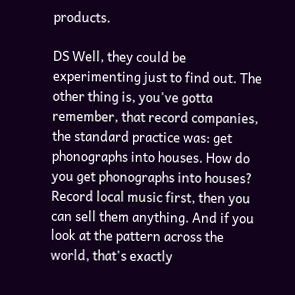products.

DS Well, they could be experimenting just to find out. The other thing is, you've gotta remember, that record companies, the standard practice was: get phonographs into houses. How do you get phonographs into houses? Record local music first, then you can sell them anything. And if you look at the pattern across the world, that's exactly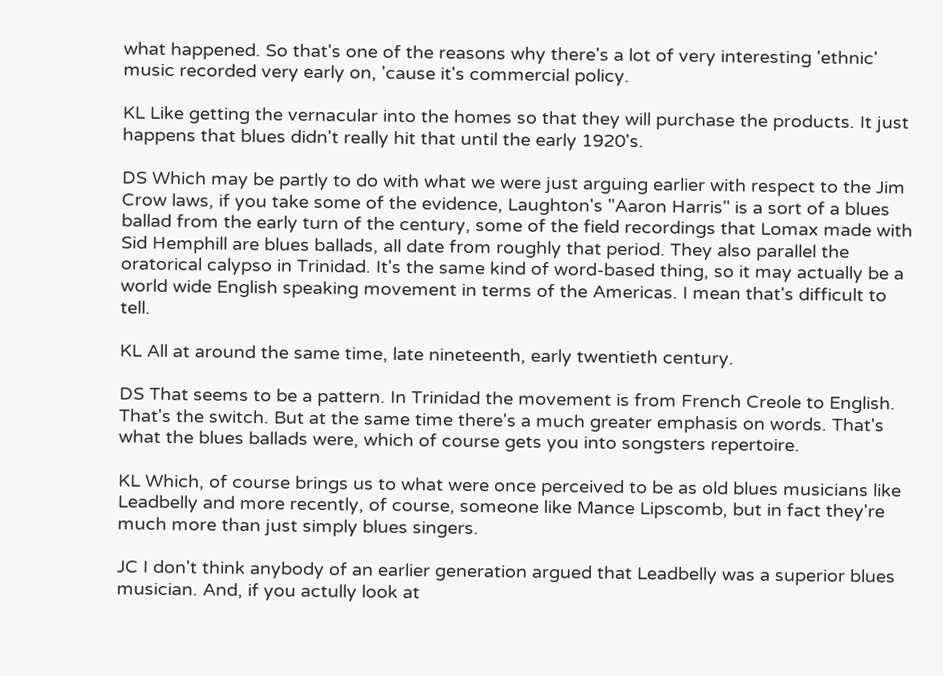what happened. So that's one of the reasons why there's a lot of very interesting 'ethnic' music recorded very early on, 'cause it's commercial policy.

KL Like getting the vernacular into the homes so that they will purchase the products. It just happens that blues didn't really hit that until the early 1920's.

DS Which may be partly to do with what we were just arguing earlier with respect to the Jim Crow laws, if you take some of the evidence, Laughton's "Aaron Harris" is a sort of a blues ballad from the early turn of the century, some of the field recordings that Lomax made with Sid Hemphill are blues ballads, all date from roughly that period. They also parallel the oratorical calypso in Trinidad. It's the same kind of word-based thing, so it may actually be a world wide English speaking movement in terms of the Americas. I mean that's difficult to tell.

KL All at around the same time, late nineteenth, early twentieth century.

DS That seems to be a pattern. In Trinidad the movement is from French Creole to English. That's the switch. But at the same time there's a much greater emphasis on words. That's what the blues ballads were, which of course gets you into songsters repertoire.

KL Which, of course brings us to what were once perceived to be as old blues musicians like Leadbelly and more recently, of course, someone like Mance Lipscomb, but in fact they're much more than just simply blues singers.

JC I don't think anybody of an earlier generation argued that Leadbelly was a superior blues musician. And, if you actully look at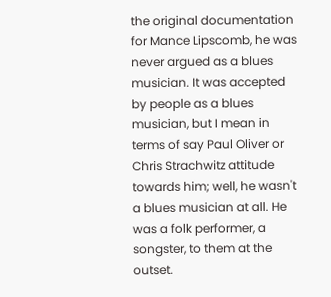the original documentation for Mance Lipscomb, he was never argued as a blues musician. It was accepted by people as a blues musician, but I mean in terms of say Paul Oliver or Chris Strachwitz attitude towards him; well, he wasn't a blues musician at all. He was a folk performer, a songster, to them at the outset.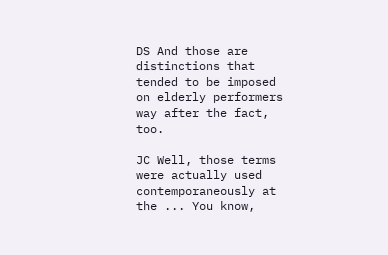DS And those are distinctions that tended to be imposed on elderly performers way after the fact, too.

JC Well, those terms were actually used contemporaneously at the ... You know,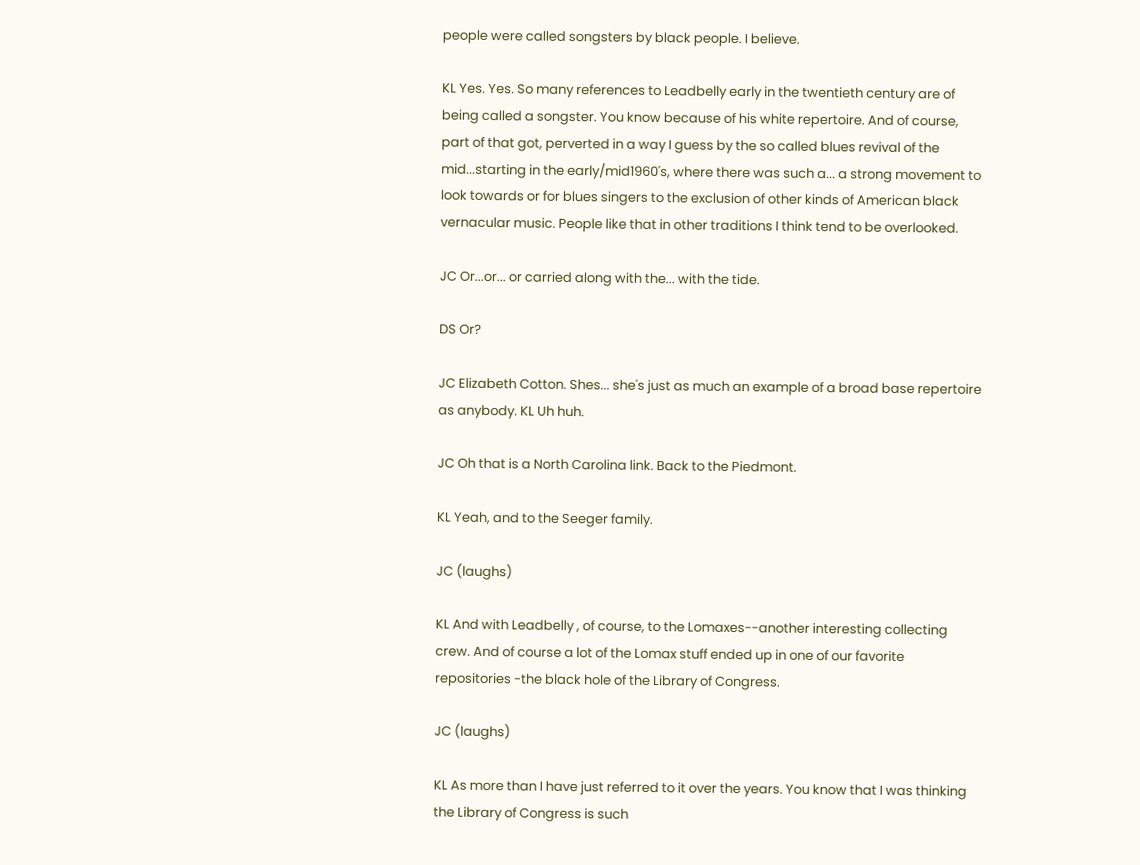people were called songsters by black people. I believe.

KL Yes. Yes. So many references to Leadbelly early in the twentieth century are of being called a songster. You know because of his white repertoire. And of course, part of that got, perverted in a way I guess by the so called blues revival of the mid...starting in the early/mid1960's, where there was such a... a strong movement to look towards or for blues singers to the exclusion of other kinds of American black vernacular music. People like that in other traditions I think tend to be overlooked.

JC Or...or... or carried along with the... with the tide.

DS Or?

JC Elizabeth Cotton. Shes... she's just as much an example of a broad base repertoire as anybody. KL Uh huh.

JC Oh that is a North Carolina link. Back to the Piedmont.

KL Yeah, and to the Seeger family.

JC (laughs)

KL And with Leadbelly , of course, to the Lomaxes--another interesting collecting crew. And of course a lot of the Lomax stuff ended up in one of our favorite repositories -the black hole of the Library of Congress.

JC (laughs)

KL As more than I have just referred to it over the years. You know that I was thinking the Library of Congress is such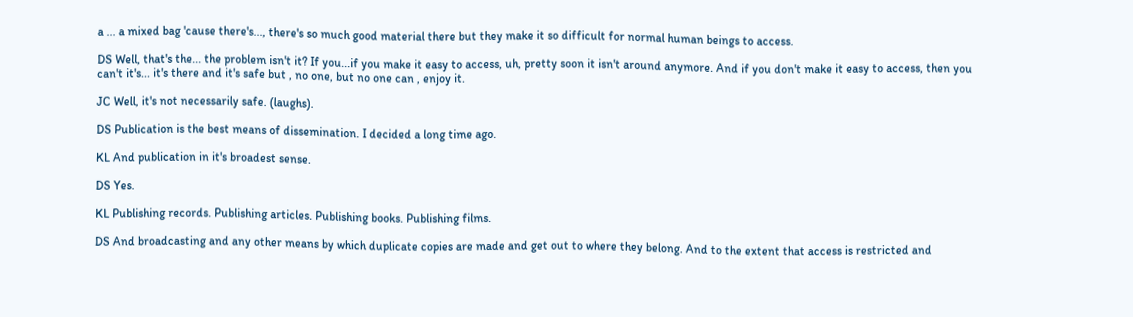a ... a mixed bag 'cause there's..., there's so much good material there but they make it so difficult for normal human beings to access.

DS Well, that's the... the problem isn't it? If you...if you make it easy to access, uh, pretty soon it isn't around anymore. And if you don't make it easy to access, then you can't it's... it's there and it's safe but , no one, but no one can , enjoy it.

JC Well, it's not necessarily safe. (laughs).

DS Publication is the best means of dissemination. I decided a long time ago.

KL And publication in it's broadest sense.

DS Yes.

KL Publishing records. Publishing articles. Publishing books. Publishing films.

DS And broadcasting and any other means by which duplicate copies are made and get out to where they belong. And to the extent that access is restricted and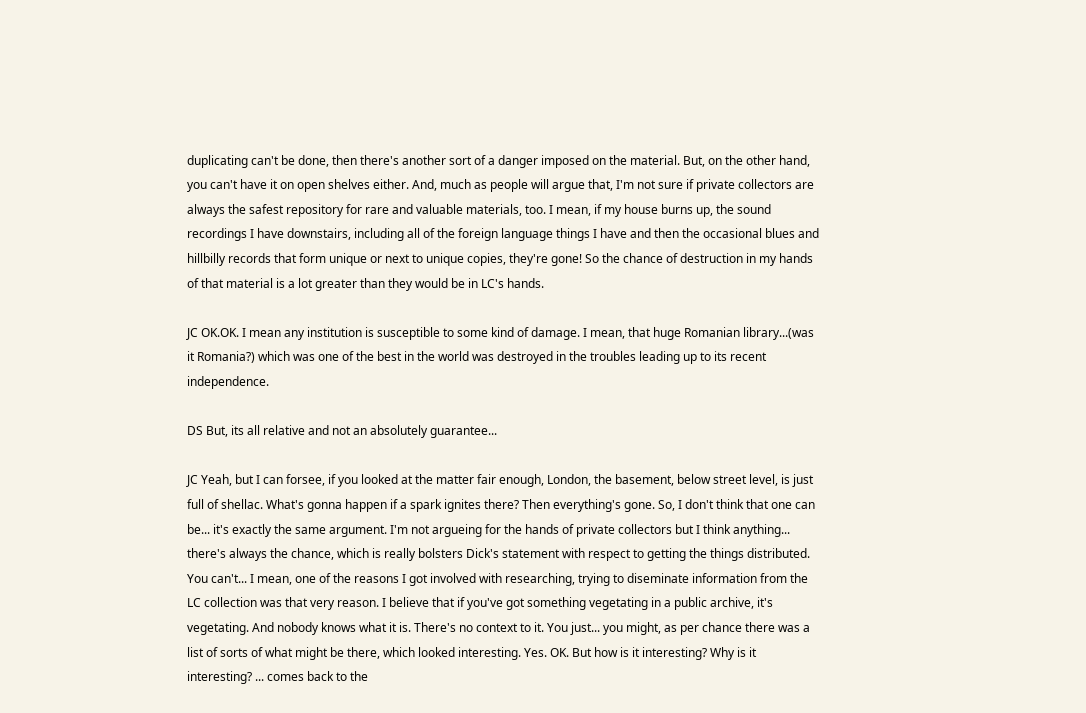duplicating can't be done, then there's another sort of a danger imposed on the material. But, on the other hand, you can't have it on open shelves either. And, much as people will argue that, I'm not sure if private collectors are always the safest repository for rare and valuable materials, too. I mean, if my house burns up, the sound recordings I have downstairs, including all of the foreign language things I have and then the occasional blues and hillbilly records that form unique or next to unique copies, they're gone! So the chance of destruction in my hands of that material is a lot greater than they would be in LC's hands.

JC OK.OK. I mean any institution is susceptible to some kind of damage. I mean, that huge Romanian library...(was it Romania?) which was one of the best in the world was destroyed in the troubles leading up to its recent independence.

DS But, its all relative and not an absolutely guarantee...

JC Yeah, but I can forsee, if you looked at the matter fair enough, London, the basement, below street level, is just full of shellac. What's gonna happen if a spark ignites there? Then everything's gone. So, I don't think that one can be... it's exactly the same argument. I'm not argueing for the hands of private collectors but I think anything... there's always the chance, which is really bolsters Dick's statement with respect to getting the things distributed. You can't... I mean, one of the reasons I got involved with researching, trying to diseminate information from the LC collection was that very reason. I believe that if you've got something vegetating in a public archive, it's vegetating. And nobody knows what it is. There's no context to it. You just... you might, as per chance there was a list of sorts of what might be there, which looked interesting. Yes. OK. But how is it interesting? Why is it interesting? ... comes back to the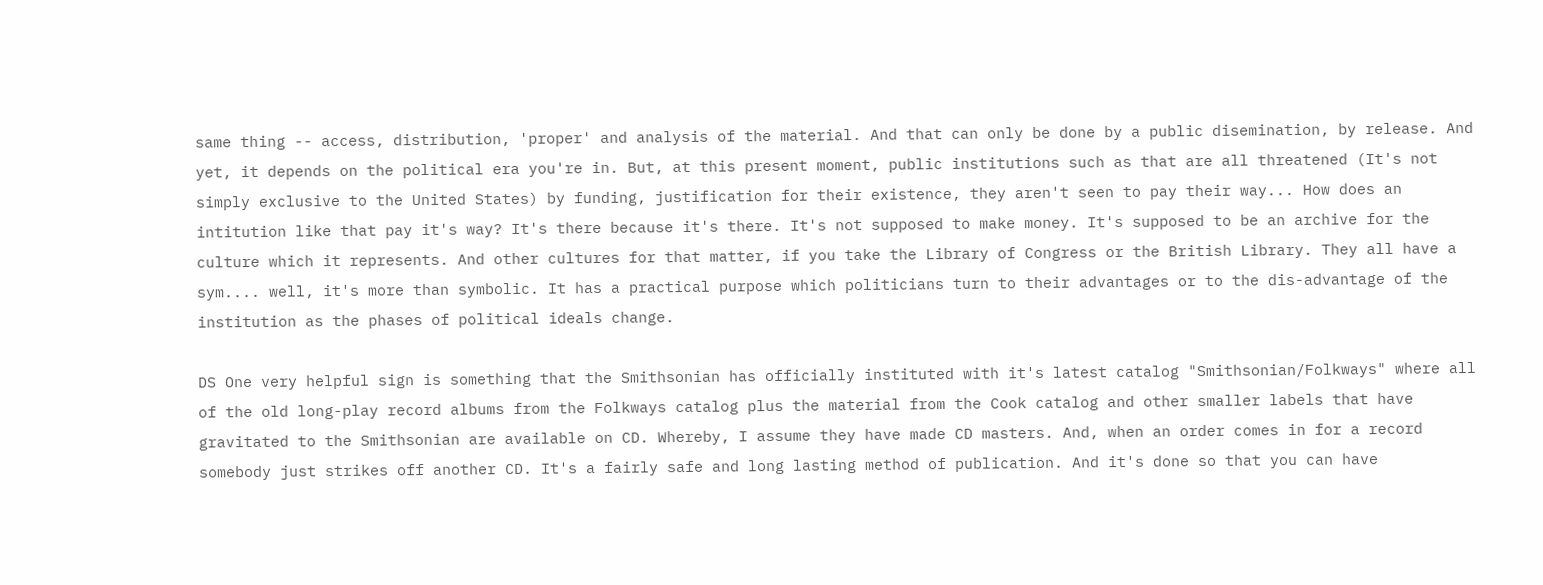same thing -- access, distribution, 'proper' and analysis of the material. And that can only be done by a public disemination, by release. And yet, it depends on the political era you're in. But, at this present moment, public institutions such as that are all threatened (It's not simply exclusive to the United States) by funding, justification for their existence, they aren't seen to pay their way... How does an intitution like that pay it's way? It's there because it's there. It's not supposed to make money. It's supposed to be an archive for the culture which it represents. And other cultures for that matter, if you take the Library of Congress or the British Library. They all have a sym.... well, it's more than symbolic. It has a practical purpose which politicians turn to their advantages or to the dis-advantage of the institution as the phases of political ideals change.

DS One very helpful sign is something that the Smithsonian has officially instituted with it's latest catalog "Smithsonian/Folkways" where all of the old long-play record albums from the Folkways catalog plus the material from the Cook catalog and other smaller labels that have gravitated to the Smithsonian are available on CD. Whereby, I assume they have made CD masters. And, when an order comes in for a record somebody just strikes off another CD. It's a fairly safe and long lasting method of publication. And it's done so that you can have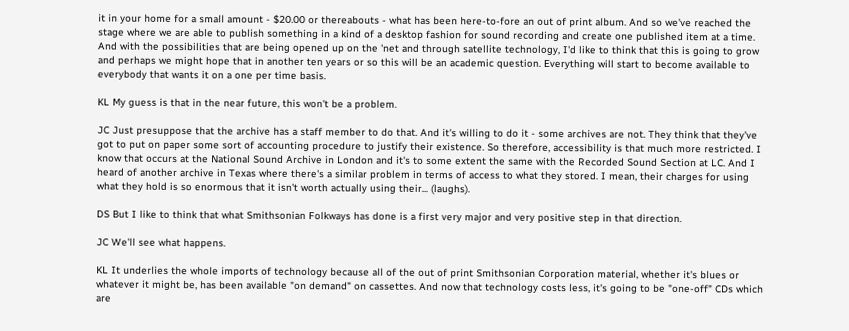it in your home for a small amount - $20.00 or thereabouts - what has been here-to-fore an out of print album. And so we've reached the stage where we are able to publish something in a kind of a desktop fashion for sound recording and create one published item at a time. And with the possibilities that are being opened up on the 'net and through satellite technology, I'd like to think that this is going to grow and perhaps we might hope that in another ten years or so this will be an academic question. Everything will start to become available to everybody that wants it on a one per time basis.

KL My guess is that in the near future, this won't be a problem.

JC Just presuppose that the archive has a staff member to do that. And it's willing to do it - some archives are not. They think that they've got to put on paper some sort of accounting procedure to justify their existence. So therefore, accessibility is that much more restricted. I know that occurs at the National Sound Archive in London and it's to some extent the same with the Recorded Sound Section at LC. And I heard of another archive in Texas where there's a similar problem in terms of access to what they stored. I mean, their charges for using what they hold is so enormous that it isn't worth actually using their... (laughs).

DS But I like to think that what Smithsonian Folkways has done is a first very major and very positive step in that direction.

JC We'll see what happens.

KL It underlies the whole imports of technology because all of the out of print Smithsonian Corporation material, whether it's blues or whatever it might be, has been available "on demand" on cassettes. And now that technology costs less, it's going to be "one-off" CDs which are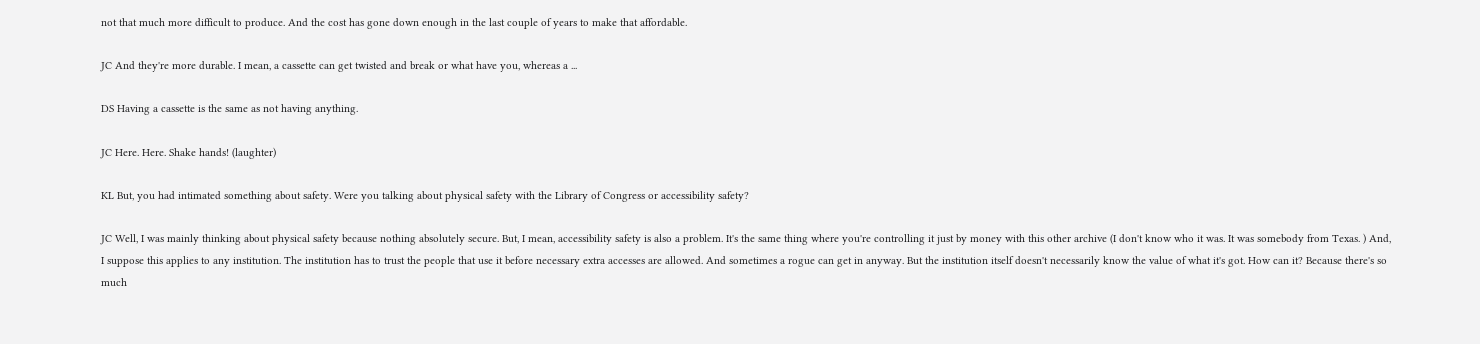not that much more difficult to produce. And the cost has gone down enough in the last couple of years to make that affordable.

JC And they're more durable. I mean, a cassette can get twisted and break or what have you, whereas a ...

DS Having a cassette is the same as not having anything.

JC Here. Here. Shake hands! (laughter)

KL But, you had intimated something about safety. Were you talking about physical safety with the Library of Congress or accessibility safety?

JC Well, I was mainly thinking about physical safety because nothing absolutely secure. But, I mean, accessibility safety is also a problem. It's the same thing where you're controlling it just by money with this other archive (I don't know who it was. It was somebody from Texas. ) And, I suppose this applies to any institution. The institution has to trust the people that use it before necessary extra accesses are allowed. And sometimes a rogue can get in anyway. But the institution itself doesn't necessarily know the value of what it's got. How can it? Because there's so much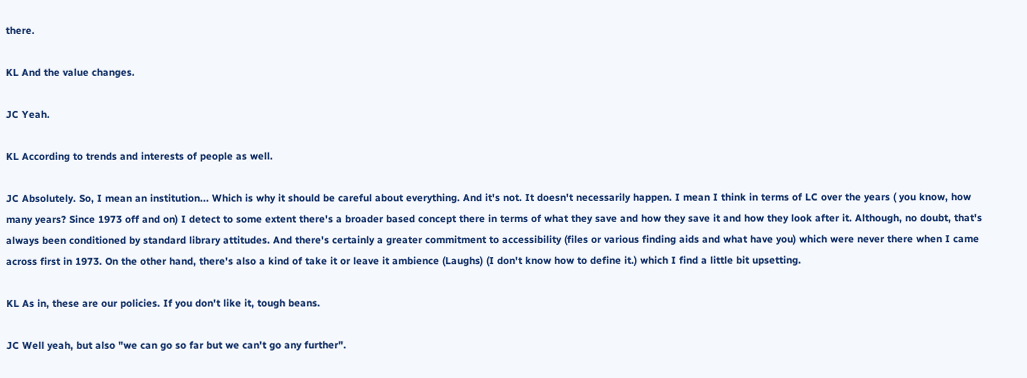there.

KL And the value changes.

JC Yeah.

KL According to trends and interests of people as well.

JC Absolutely. So, I mean an institution... Which is why it should be careful about everything. And it's not. It doesn't necessarily happen. I mean I think in terms of LC over the years ( you know, how many years? Since 1973 off and on) I detect to some extent there's a broader based concept there in terms of what they save and how they save it and how they look after it. Although, no doubt, that's always been conditioned by standard library attitudes. And there's certainly a greater commitment to accessibility (files or various finding aids and what have you) which were never there when I came across first in 1973. On the other hand, there's also a kind of take it or leave it ambience (Laughs) (I don't know how to define it.) which I find a little bit upsetting.

KL As in, these are our policies. If you don't like it, tough beans.

JC Well yeah, but also "we can go so far but we can't go any further".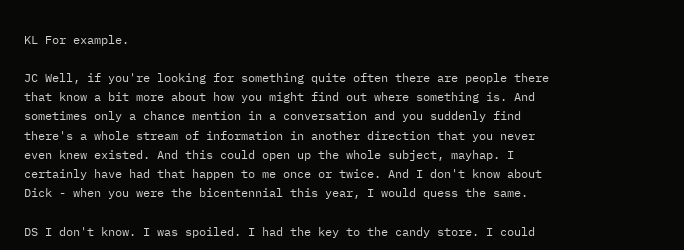KL For example.

JC Well, if you're looking for something quite often there are people there that know a bit more about how you might find out where something is. And sometimes only a chance mention in a conversation and you suddenly find there's a whole stream of information in another direction that you never even knew existed. And this could open up the whole subject, mayhap. I certainly have had that happen to me once or twice. And I don't know about Dick - when you were the bicentennial this year, I would quess the same.

DS I don't know. I was spoiled. I had the key to the candy store. I could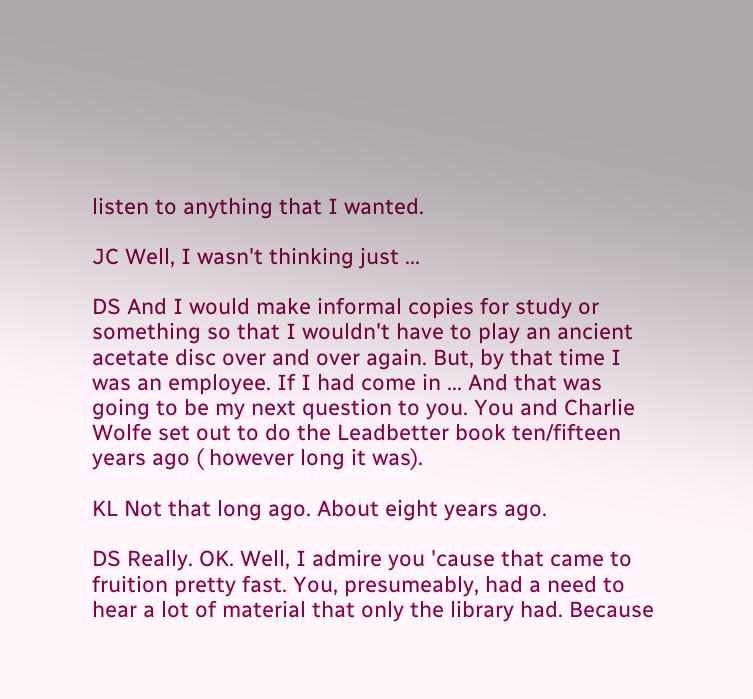listen to anything that I wanted.

JC Well, I wasn't thinking just ...

DS And I would make informal copies for study or something so that I wouldn't have to play an ancient acetate disc over and over again. But, by that time I was an employee. If I had come in ... And that was going to be my next question to you. You and Charlie Wolfe set out to do the Leadbetter book ten/fifteen years ago ( however long it was).

KL Not that long ago. About eight years ago.

DS Really. OK. Well, I admire you 'cause that came to fruition pretty fast. You, presumeably, had a need to hear a lot of material that only the library had. Because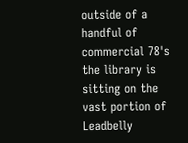outside of a handful of commercial 78's the library is sitting on the vast portion of Leadbelly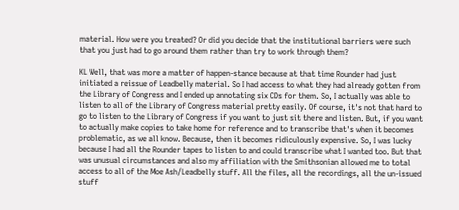material. How were you treated? Or did you decide that the institutional barriers were such that you just had to go around them rather than try to work through them?

KL Well, that was more a matter of happen-stance because at that time Rounder had just initiated a reissue of Leadbelly material. So I had access to what they had already gotten from the Library of Congress and I ended up annotating six CDs for them. So, I actually was able to listen to all of the Library of Congress material pretty easily. Of course, it's not that hard to go to listen to the Library of Congress if you want to just sit there and listen. But, if you want to actually make copies to take home for reference and to transcribe that's when it becomes problematic, as we all know. Because, then it becomes ridiculously expensive. So, I was lucky because I had all the Rounder tapes to listen to and could transcribe what I wanted too. But that was unusual circumstances and also my affiliation with the Smithsonian allowed me to total access to all of the Moe Ash/Leadbelly stuff. All the files, all the recordings, all the un-issued stuff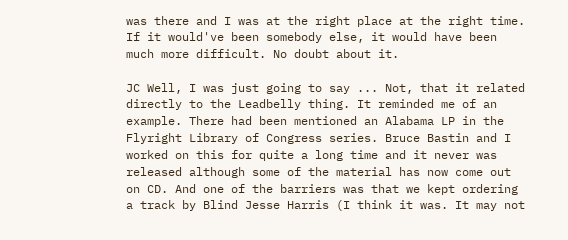was there and I was at the right place at the right time. If it would've been somebody else, it would have been much more difficult. No doubt about it.

JC Well, I was just going to say ... Not, that it related directly to the Leadbelly thing. It reminded me of an example. There had been mentioned an Alabama LP in the Flyright Library of Congress series. Bruce Bastin and I worked on this for quite a long time and it never was released although some of the material has now come out on CD. And one of the barriers was that we kept ordering a track by Blind Jesse Harris (I think it was. It may not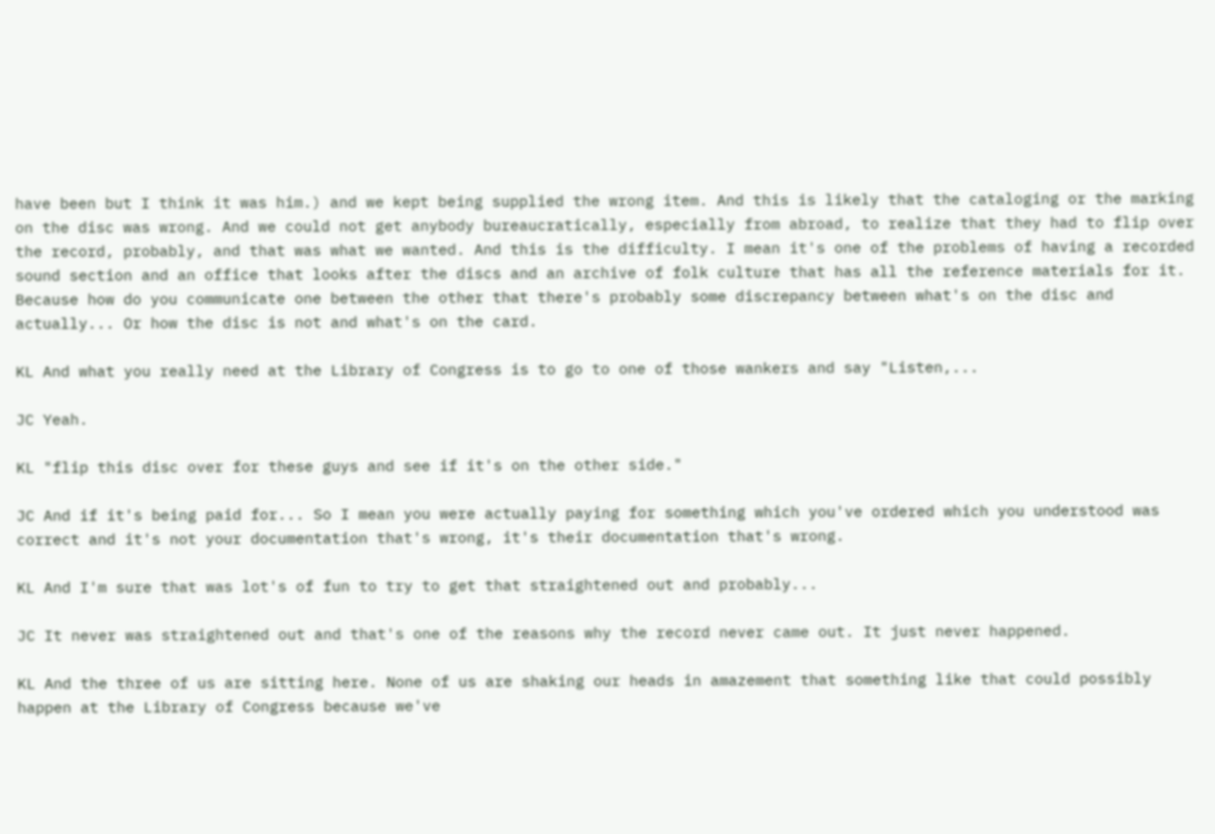have been but I think it was him.) and we kept being supplied the wrong item. And this is likely that the cataloging or the marking on the disc was wrong. And we could not get anybody bureaucratically, especially from abroad, to realize that they had to flip over the record, probably, and that was what we wanted. And this is the difficulty. I mean it's one of the problems of having a recorded sound section and an office that looks after the discs and an archive of folk culture that has all the reference materials for it. Because how do you communicate one between the other that there's probably some discrepancy between what's on the disc and actually... Or how the disc is not and what's on the card.

KL And what you really need at the Library of Congress is to go to one of those wankers and say "Listen,...

JC Yeah.

KL "flip this disc over for these guys and see if it's on the other side."

JC And if it's being paid for... So I mean you were actually paying for something which you've ordered which you understood was correct and it's not your documentation that's wrong, it's their documentation that's wrong.

KL And I'm sure that was lot's of fun to try to get that straightened out and probably...

JC It never was straightened out and that's one of the reasons why the record never came out. It just never happened.

KL And the three of us are sitting here. None of us are shaking our heads in amazement that something like that could possibly happen at the Library of Congress because we've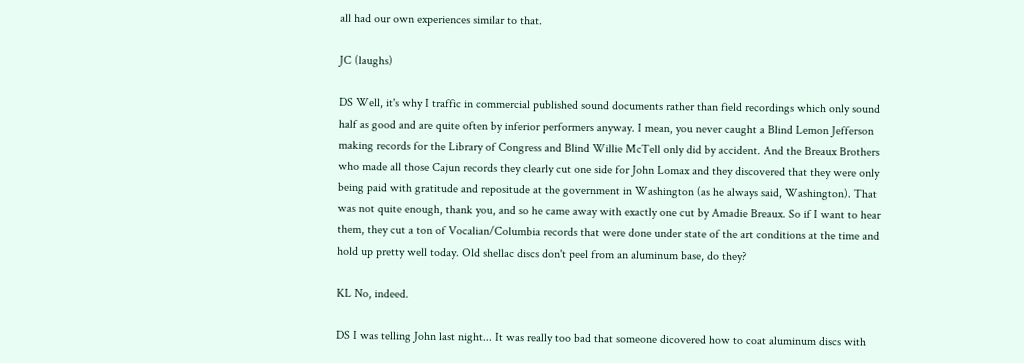all had our own experiences similar to that.

JC (laughs)

DS Well, it's why I traffic in commercial published sound documents rather than field recordings which only sound half as good and are quite often by inferior performers anyway. I mean, you never caught a Blind Lemon Jefferson making records for the Library of Congress and Blind Willie McTell only did by accident. And the Breaux Brothers who made all those Cajun records they clearly cut one side for John Lomax and they discovered that they were only being paid with gratitude and repositude at the government in Washington (as he always said, Washington). That was not quite enough, thank you, and so he came away with exactly one cut by Amadie Breaux. So if I want to hear them, they cut a ton of Vocalian/Columbia records that were done under state of the art conditions at the time and hold up pretty well today. Old shellac discs don't peel from an aluminum base, do they?

KL No, indeed.

DS I was telling John last night... It was really too bad that someone dicovered how to coat aluminum discs with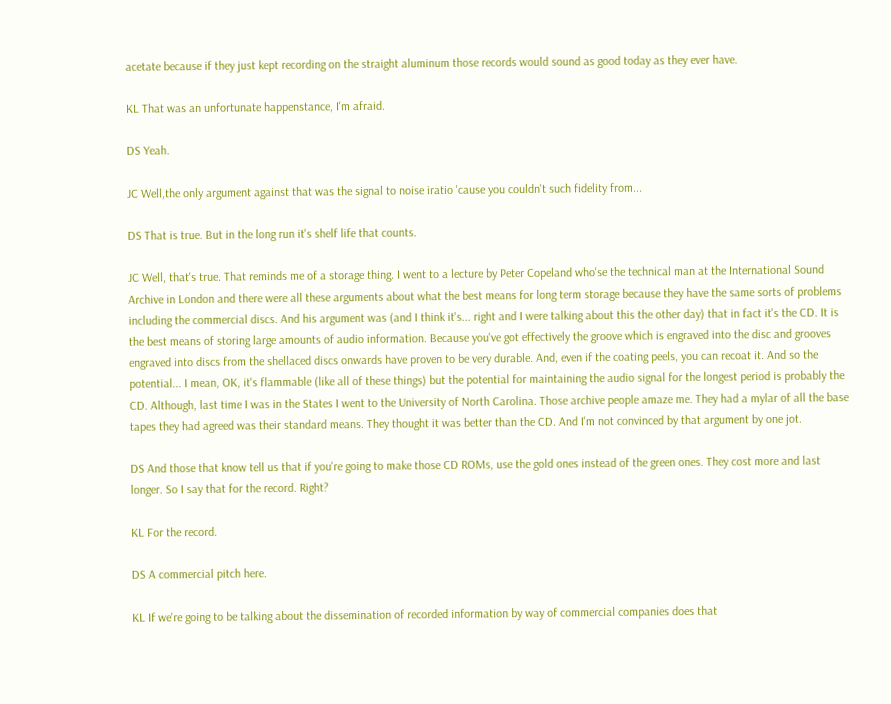acetate because if they just kept recording on the straight aluminum those records would sound as good today as they ever have.

KL That was an unfortunate happenstance, I'm afraid.

DS Yeah.

JC Well,the only argument against that was the signal to noise iratio 'cause you couldn't such fidelity from...

DS That is true. But in the long run it's shelf life that counts.

JC Well, that's true. That reminds me of a storage thing. I went to a lecture by Peter Copeland who'se the technical man at the International Sound Archive in London and there were all these arguments about what the best means for long term storage because they have the same sorts of problems including the commercial discs. And his argument was (and I think it's... right and I were talking about this the other day) that in fact it's the CD. It is the best means of storing large amounts of audio information. Because you've got effectively the groove which is engraved into the disc and grooves engraved into discs from the shellaced discs onwards have proven to be very durable. And, even if the coating peels, you can recoat it. And so the potential... I mean, OK, it's flammable (like all of these things) but the potential for maintaining the audio signal for the longest period is probably the CD. Although, last time I was in the States I went to the University of North Carolina. Those archive people amaze me. They had a mylar of all the base tapes they had agreed was their standard means. They thought it was better than the CD. And I'm not convinced by that argument by one jot.

DS And those that know tell us that if you're going to make those CD ROMs, use the gold ones instead of the green ones. They cost more and last longer. So I say that for the record. Right?

KL For the record.

DS A commercial pitch here.

KL If we're going to be talking about the dissemination of recorded information by way of commercial companies does that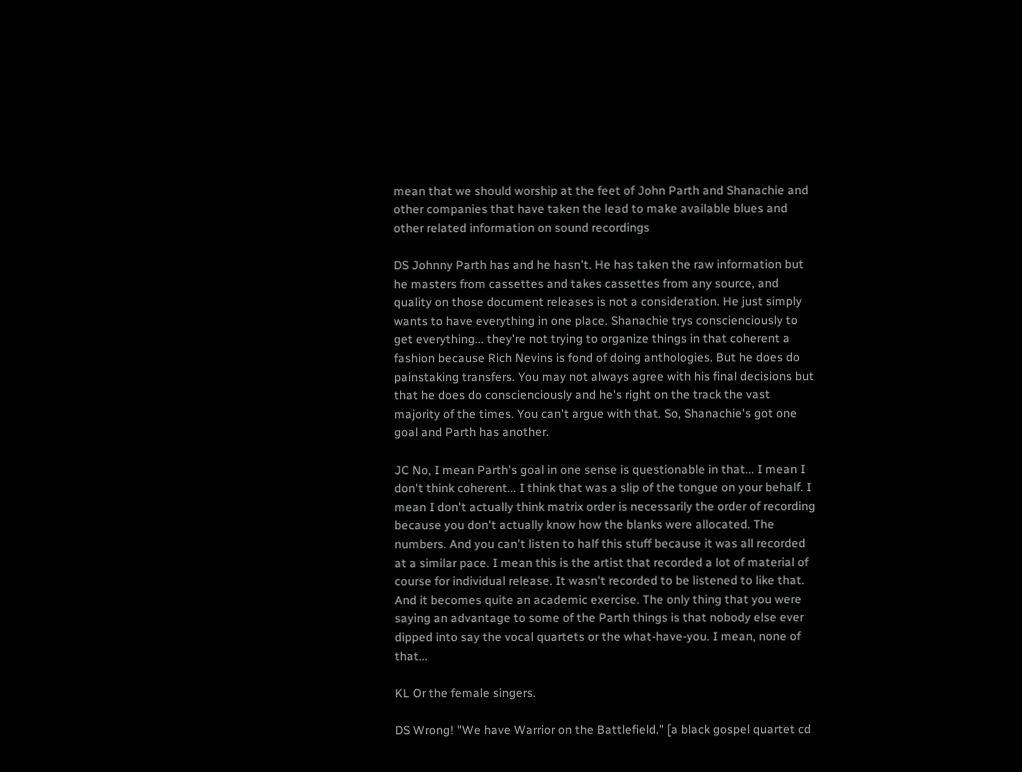mean that we should worship at the feet of John Parth and Shanachie and other companies that have taken the lead to make available blues and other related information on sound recordings

DS Johnny Parth has and he hasn't. He has taken the raw information but he masters from cassettes and takes cassettes from any source, and quality on those document releases is not a consideration. He just simply wants to have everything in one place. Shanachie trys conscienciously to get everything... they're not trying to organize things in that coherent a fashion because Rich Nevins is fond of doing anthologies. But he does do painstaking transfers. You may not always agree with his final decisions but that he does do conscienciously and he's right on the track the vast majority of the times. You can't argue with that. So, Shanachie's got one goal and Parth has another.

JC No, I mean Parth's goal in one sense is questionable in that... I mean I don't think coherent... I think that was a slip of the tongue on your behalf. I mean I don't actually think matrix order is necessarily the order of recording because you don't actually know how the blanks were allocated. The numbers. And you can't listen to half this stuff because it was all recorded at a similar pace. I mean this is the artist that recorded a lot of material of course for individual release. It wasn't recorded to be listened to like that. And it becomes quite an academic exercise. The only thing that you were saying an advantage to some of the Parth things is that nobody else ever dipped into say the vocal quartets or the what-have-you. I mean, none of that...

KL Or the female singers.

DS Wrong! "We have Warrior on the Battlefield." [a black gospel quartet cd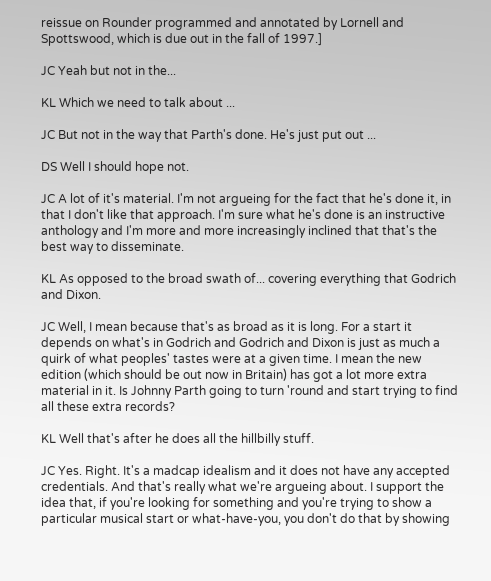reissue on Rounder programmed and annotated by Lornell and Spottswood, which is due out in the fall of 1997.]

JC Yeah but not in the...

KL Which we need to talk about ...

JC But not in the way that Parth's done. He's just put out ...

DS Well I should hope not.

JC A lot of it's material. I'm not argueing for the fact that he's done it, in that I don't like that approach. I'm sure what he's done is an instructive anthology and I'm more and more increasingly inclined that that's the best way to disseminate.

KL As opposed to the broad swath of... covering everything that Godrich and Dixon.

JC Well, I mean because that's as broad as it is long. For a start it depends on what's in Godrich and Godrich and Dixon is just as much a quirk of what peoples' tastes were at a given time. I mean the new edition (which should be out now in Britain) has got a lot more extra material in it. Is Johnny Parth going to turn 'round and start trying to find all these extra records?

KL Well that's after he does all the hillbilly stuff.

JC Yes. Right. It's a madcap idealism and it does not have any accepted credentials. And that's really what we're argueing about. I support the idea that, if you're looking for something and you're trying to show a particular musical start or what-have-you, you don't do that by showing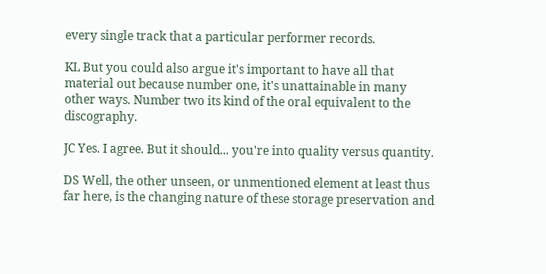every single track that a particular performer records.

KL But you could also argue it's important to have all that material out because number one, it's unattainable in many other ways. Number two its kind of the oral equivalent to the discography.

JC Yes. I agree. But it should... you're into quality versus quantity.

DS Well, the other unseen, or unmentioned element at least thus far here, is the changing nature of these storage preservation and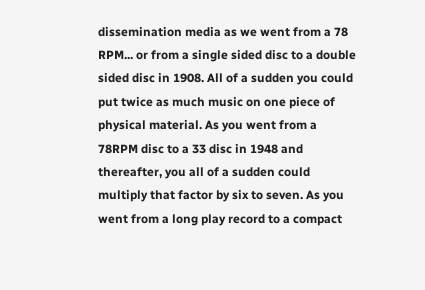dissemination media as we went from a 78 RPM... or from a single sided disc to a double sided disc in 1908. All of a sudden you could put twice as much music on one piece of physical material. As you went from a 78RPM disc to a 33 disc in 1948 and thereafter, you all of a sudden could multiply that factor by six to seven. As you went from a long play record to a compact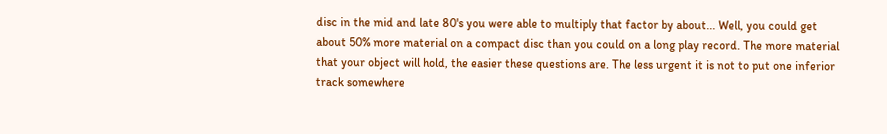disc in the mid and late 80's you were able to multiply that factor by about... Well, you could get about 50% more material on a compact disc than you could on a long play record. The more material that your object will hold, the easier these questions are. The less urgent it is not to put one inferior track somewhere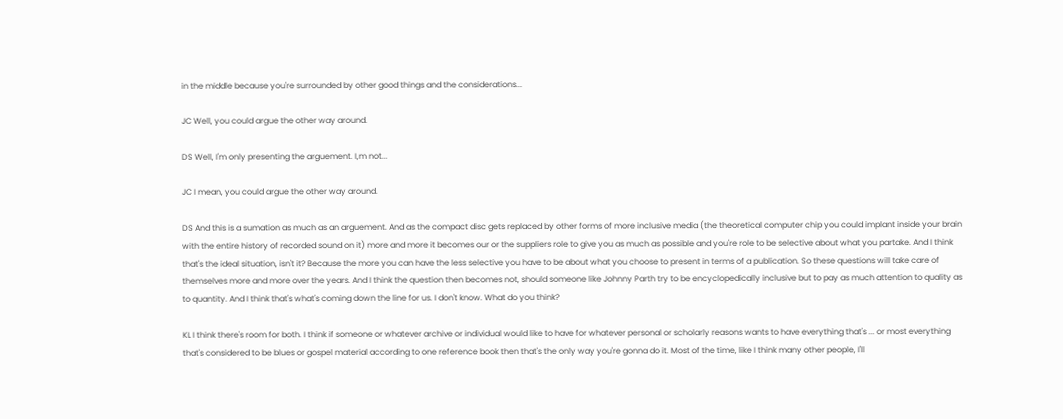in the middle because you're surrounded by other good things and the considerations...

JC Well, you could argue the other way around.

DS Well, I'm only presenting the arguement. I,m not...

JC I mean, you could argue the other way around.

DS And this is a sumation as much as an arguement. And as the compact disc gets replaced by other forms of more inclusive media (the theoretical computer chip you could implant inside your brain with the entire history of recorded sound on it) more and more it becomes our or the suppliers role to give you as much as possible and you're role to be selective about what you partake. And I think that's the ideal situation, isn't it? Because the more you can have the less selective you have to be about what you choose to present in terms of a publication. So these questions will take care of themselves more and more over the years. And I think the question then becomes not, should someone like Johnny Parth try to be encyclopedically inclusive but to pay as much attention to quality as to quantity. And I think that's what's coming down the line for us. I don't know. What do you think?

KL I think there's room for both. I think if someone or whatever archive or individual would like to have for whatever personal or scholarly reasons wants to have everything that's ... or most everything that's considered to be blues or gospel material according to one reference book then that's the only way you're gonna do it. Most of the time, like I think many other people, I'll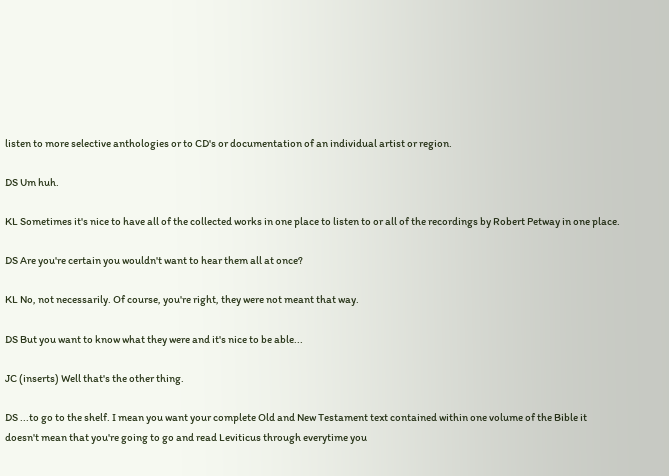listen to more selective anthologies or to CD's or documentation of an individual artist or region.

DS Um huh.

KL Sometimes it's nice to have all of the collected works in one place to listen to or all of the recordings by Robert Petway in one place.

DS Are you're certain you wouldn't want to hear them all at once?

KL No, not necessarily. Of course, you're right, they were not meant that way.

DS But you want to know what they were and it's nice to be able...

JC (inserts) Well that's the other thing.

DS ...to go to the shelf. I mean you want your complete Old and New Testament text contained within one volume of the Bible it doesn't mean that you're going to go and read Leviticus through everytime you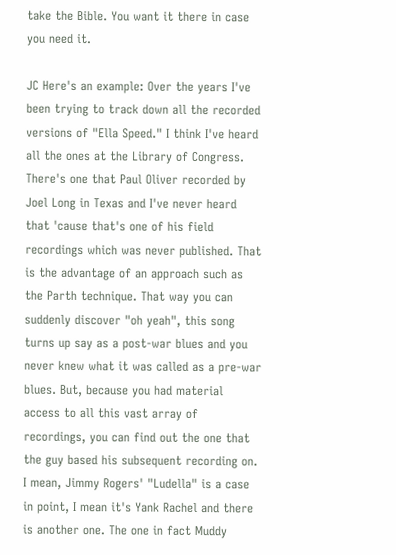take the Bible. You want it there in case you need it.

JC Here's an example: Over the years I've been trying to track down all the recorded versions of "Ella Speed." I think I've heard all the ones at the Library of Congress. There's one that Paul Oliver recorded by Joel Long in Texas and I've never heard that 'cause that's one of his field recordings which was never published. That is the advantage of an approach such as the Parth technique. That way you can suddenly discover "oh yeah", this song turns up say as a post-war blues and you never knew what it was called as a pre-war blues. But, because you had material access to all this vast array of recordings, you can find out the one that the guy based his subsequent recording on. I mean, Jimmy Rogers' "Ludella" is a case in point, I mean it's Yank Rachel and there is another one. The one in fact Muddy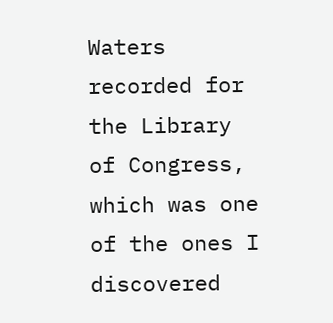Waters recorded for the Library of Congress, which was one of the ones I discovered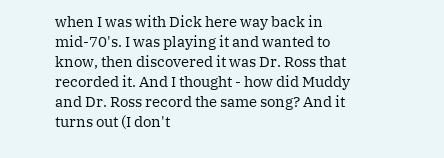when I was with Dick here way back in mid-70's. I was playing it and wanted to know, then discovered it was Dr. Ross that recorded it. And I thought - how did Muddy and Dr. Ross record the same song? And it turns out (I don't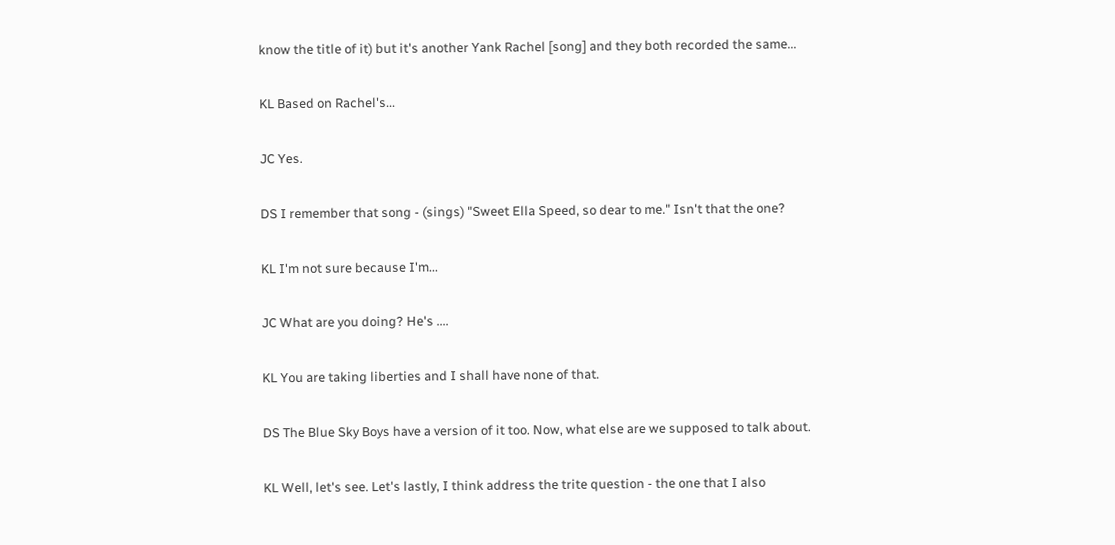know the title of it) but it's another Yank Rachel [song] and they both recorded the same...

KL Based on Rachel's...

JC Yes.

DS I remember that song - (sings) "Sweet Ella Speed, so dear to me." Isn't that the one?

KL I'm not sure because I'm...

JC What are you doing? He's ....

KL You are taking liberties and I shall have none of that.

DS The Blue Sky Boys have a version of it too. Now, what else are we supposed to talk about.

KL Well, let's see. Let's lastly, I think address the trite question - the one that I also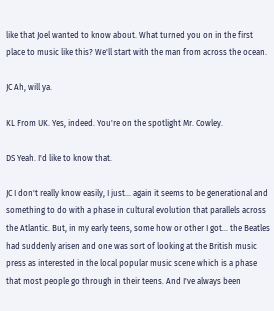like that Joel wanted to know about. What turned you on in the first place to music like this? We'll start with the man from across the ocean.

JC Ah, will ya.

KL From UK. Yes, indeed. You're on the spotlight Mr. Cowley.

DS Yeah. I'd like to know that.

JC I don't really know easily, I just... again it seems to be generational and something to do with a phase in cultural evolution that parallels across the Atlantic. But, in my early teens, some how or other I got... the Beatles had suddenly arisen and one was sort of looking at the British music press as interested in the local popular music scene which is a phase that most people go through in their teens. And I've always been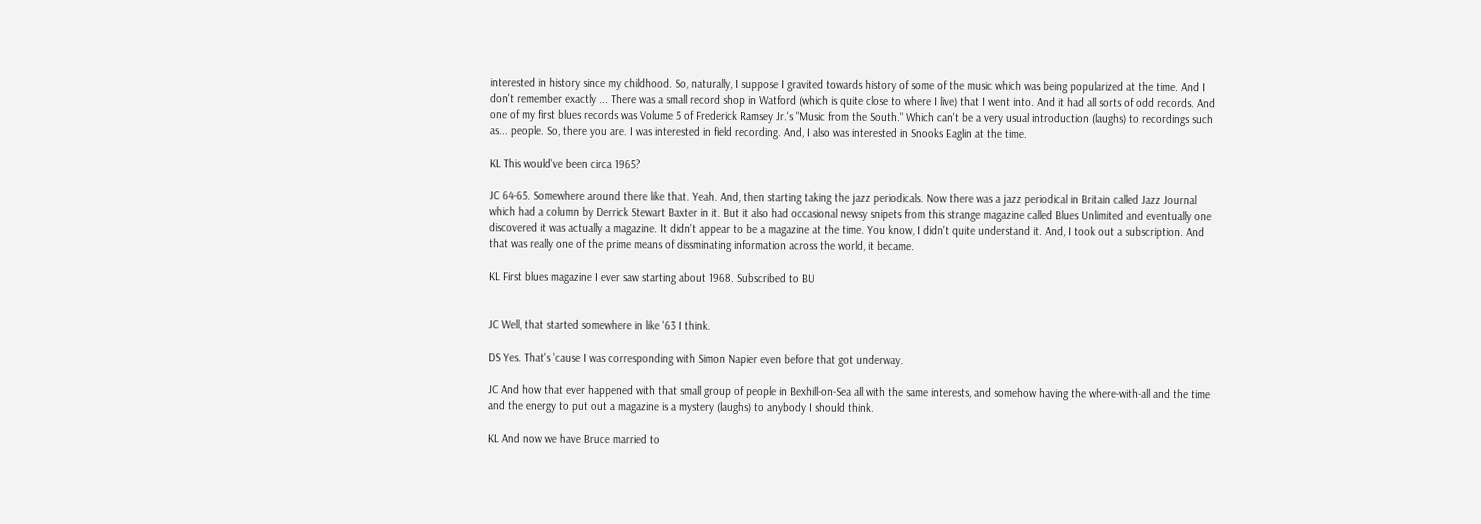interested in history since my childhood. So, naturally, I suppose I gravited towards history of some of the music which was being popularized at the time. And I don't remember exactly ... There was a small record shop in Watford (which is quite close to where I live) that I went into. And it had all sorts of odd records. And one of my first blues records was Volume 5 of Frederick Ramsey Jr.'s "Music from the South." Which can't be a very usual introduction (laughs) to recordings such as... people. So, there you are. I was interested in field recording. And, I also was interested in Snooks Eaglin at the time.

KL This would've been circa 1965?

JC 64-65. Somewhere around there like that. Yeah. And, then starting taking the jazz periodicals. Now there was a jazz periodical in Britain called Jazz Journal which had a column by Derrick Stewart Baxter in it. But it also had occasional newsy snipets from this strange magazine called Blues Unlimited and eventually one discovered it was actually a magazine. It didn't appear to be a magazine at the time. You know, I didn't quite understand it. And, I took out a subscription. And that was really one of the prime means of dissminating information across the world, it became.

KL First blues magazine I ever saw starting about 1968. Subscribed to BU


JC Well, that started somewhere in like '63 I think.

DS Yes. That's 'cause I was corresponding with Simon Napier even before that got underway.

JC And how that ever happened with that small group of people in Bexhill-on-Sea all with the same interests, and somehow having the where-with-all and the time and the energy to put out a magazine is a mystery (laughs) to anybody I should think.

KL And now we have Bruce married to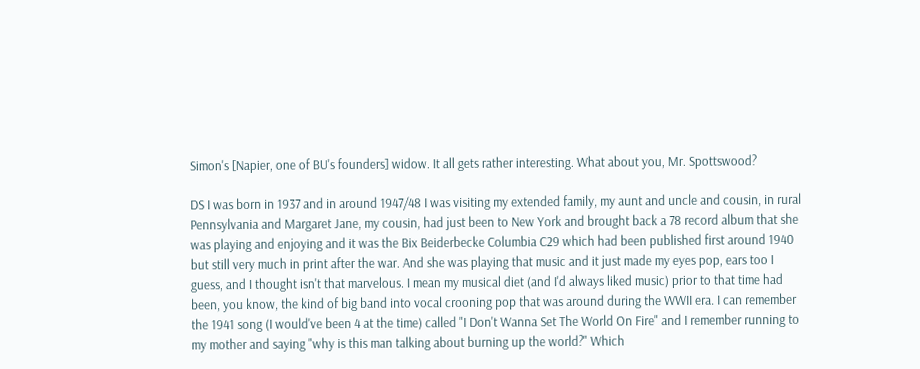Simon's [Napier, one of BU's founders] widow. It all gets rather interesting. What about you, Mr. Spottswood?

DS I was born in 1937 and in around 1947/48 I was visiting my extended family, my aunt and uncle and cousin, in rural Pennsylvania and Margaret Jane, my cousin, had just been to New York and brought back a 78 record album that she was playing and enjoying and it was the Bix Beiderbecke Columbia C29 which had been published first around 1940 but still very much in print after the war. And she was playing that music and it just made my eyes pop, ears too I guess, and I thought isn't that marvelous. I mean my musical diet (and I'd always liked music) prior to that time had been, you know, the kind of big band into vocal crooning pop that was around during the WWII era. I can remember the 1941 song (I would've been 4 at the time) called "I Don't Wanna Set The World On Fire" and I remember running to my mother and saying "why is this man talking about burning up the world?" Which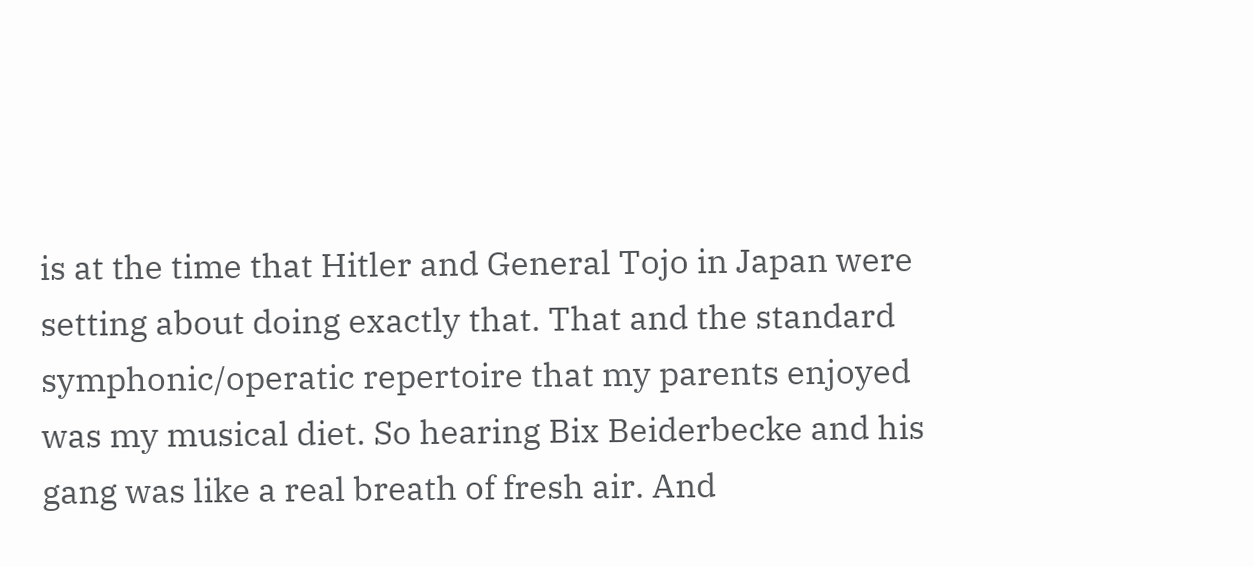is at the time that Hitler and General Tojo in Japan were setting about doing exactly that. That and the standard symphonic/operatic repertoire that my parents enjoyed was my musical diet. So hearing Bix Beiderbecke and his gang was like a real breath of fresh air. And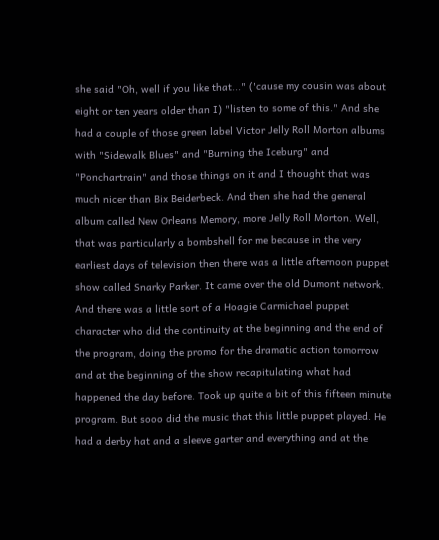she said "Oh, well if you like that..." ('cause my cousin was about eight or ten years older than I) "listen to some of this." And she had a couple of those green label Victor Jelly Roll Morton albums with "Sidewalk Blues" and "Burning the Iceburg" and "Ponchartrain" and those things on it and I thought that was much nicer than Bix Beiderbeck. And then she had the general album called New Orleans Memory, more Jelly Roll Morton. Well, that was particularly a bombshell for me because in the very earliest days of television then there was a little afternoon puppet show called Snarky Parker. It came over the old Dumont network. And there was a little sort of a Hoagie Carmichael puppet character who did the continuity at the beginning and the end of the program, doing the promo for the dramatic action tomorrow and at the beginning of the show recapitulating what had happened the day before. Took up quite a bit of this fifteen minute program. But sooo did the music that this little puppet played. He had a derby hat and a sleeve garter and everything and at the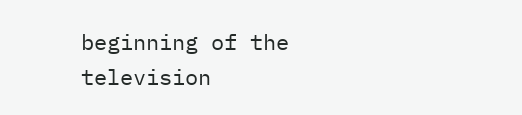beginning of the television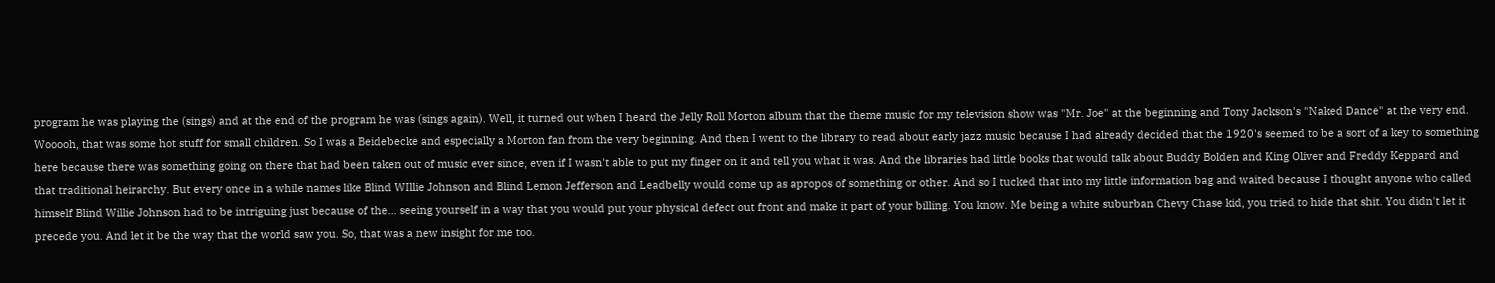program he was playing the (sings) and at the end of the program he was (sings again). Well, it turned out when I heard the Jelly Roll Morton album that the theme music for my television show was "Mr. Joe" at the beginning and Tony Jackson's "Naked Dance" at the very end. Wooooh, that was some hot stuff for small children. So I was a Beidebecke and especially a Morton fan from the very beginning. And then I went to the library to read about early jazz music because I had already decided that the 1920's seemed to be a sort of a key to something here because there was something going on there that had been taken out of music ever since, even if I wasn't able to put my finger on it and tell you what it was. And the libraries had little books that would talk about Buddy Bolden and King Oliver and Freddy Keppard and that traditional heirarchy. But every once in a while names like Blind WIllie Johnson and Blind Lemon Jefferson and Leadbelly would come up as apropos of something or other. And so I tucked that into my little information bag and waited because I thought anyone who called himself Blind Willie Johnson had to be intriguing just because of the... seeing yourself in a way that you would put your physical defect out front and make it part of your billing. You know. Me being a white suburban Chevy Chase kid, you tried to hide that shit. You didn't let it precede you. And let it be the way that the world saw you. So, that was a new insight for me too.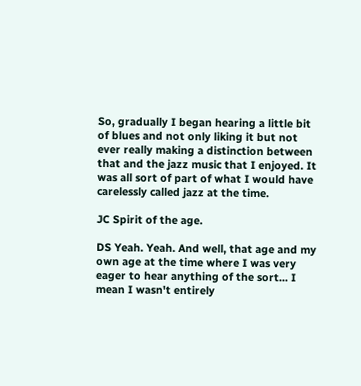So, gradually I began hearing a little bit of blues and not only liking it but not ever really making a distinction between that and the jazz music that I enjoyed. It was all sort of part of what I would have carelessly called jazz at the time.

JC Spirit of the age.

DS Yeah. Yeah. And well, that age and my own age at the time where I was very eager to hear anything of the sort... I mean I wasn't entirely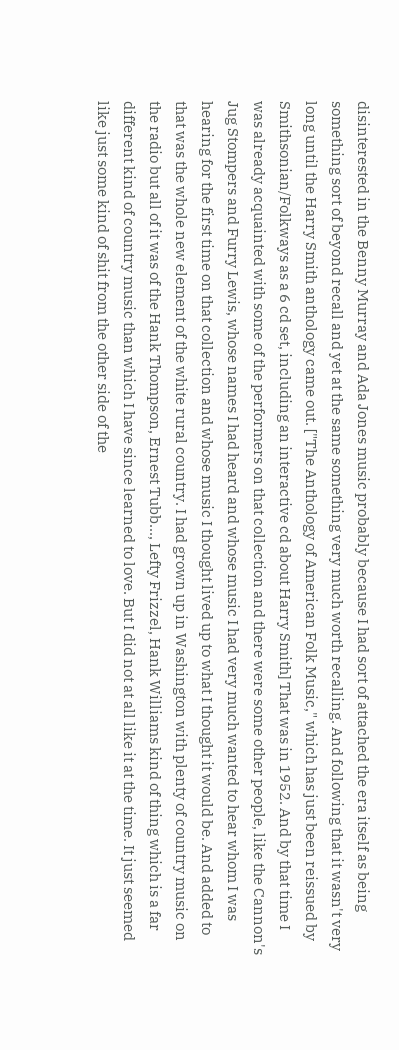disinterested in the Benny Murray and Ada Jones music probably because I had sort of attached the era itself as being something sort of beyond recall and yet at the same something very much worth recalling. And following that it wasn't very long until the Harry Smith anthology came out. ["The Anthology of American Folk Music," which has just been reissued by Smithsonian/Folkways as a 6 cd set, including an interactive cd about Harry Smith] That was in 1952. And by that time I was already acquainted with some of the performers on that collection and there were some other people, like the Cannon's Jug Stompers and Furry Lewis, whose names I had heard and whose music I had very much wanted to hear whom I was hearing for the first time on that collection and whose music I thought lived up to what I thought it would be. And added to that was the whole new element of the white rural country. I had grown up in Washington with plenty of country music on the radio but all of it was of the Hank Thompson, Ernest Tubb..., Lefty Frizzel, Hank Williams kind of thing which is a far different kind of country music than which I have since learned to love. But I did not at all like it at the time. It just seemed like just some kind of shit from the other side of the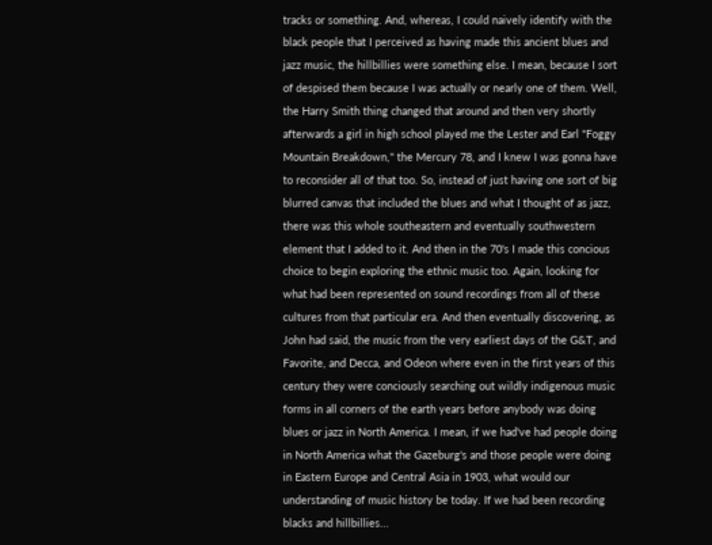tracks or something. And, whereas, I could naively identify with the black people that I perceived as having made this ancient blues and jazz music, the hillbillies were something else. I mean, because I sort of despised them because I was actually or nearly one of them. Well, the Harry Smith thing changed that around and then very shortly afterwards a girl in high school played me the Lester and Earl "Foggy Mountain Breakdown," the Mercury 78, and I knew I was gonna have to reconsider all of that too. So, instead of just having one sort of big blurred canvas that included the blues and what I thought of as jazz, there was this whole southeastern and eventually southwestern element that I added to it. And then in the 70's I made this concious choice to begin exploring the ethnic music too. Again, looking for what had been represented on sound recordings from all of these cultures from that particular era. And then eventually discovering, as John had said, the music from the very earliest days of the G&T, and Favorite, and Decca, and Odeon where even in the first years of this century they were conciously searching out wildly indigenous music forms in all corners of the earth years before anybody was doing blues or jazz in North America. I mean, if we had've had people doing in North America what the Gazeburg's and those people were doing in Eastern Europe and Central Asia in 1903, what would our understanding of music history be today. If we had been recording blacks and hillbillies...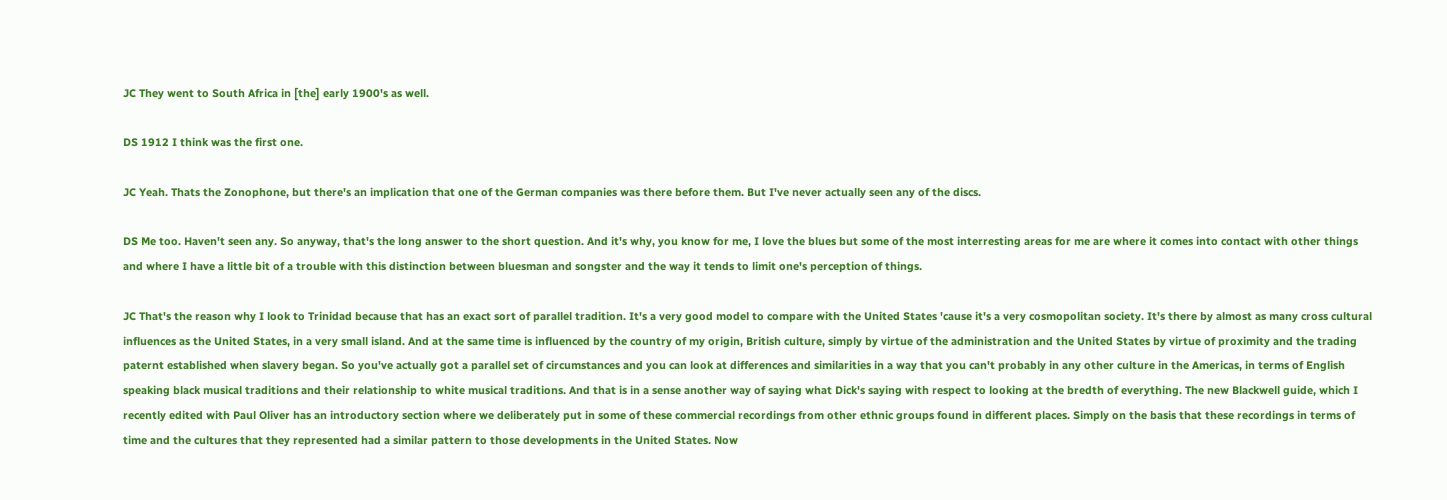JC They went to South Africa in [the] early 1900's as well.

DS 1912 I think was the first one.

JC Yeah. Thats the Zonophone, but there's an implication that one of the German companies was there before them. But I've never actually seen any of the discs.

DS Me too. Haven't seen any. So anyway, that's the long answer to the short question. And it's why, you know for me, I love the blues but some of the most interresting areas for me are where it comes into contact with other things and where I have a little bit of a trouble with this distinction between bluesman and songster and the way it tends to limit one's perception of things.

JC That's the reason why I look to Trinidad because that has an exact sort of parallel tradition. It's a very good model to compare with the United States 'cause it's a very cosmopolitan society. It's there by almost as many cross cultural influences as the United States, in a very small island. And at the same time is influenced by the country of my origin, British culture, simply by virtue of the administration and the United States by virtue of proximity and the trading paternt established when slavery began. So you've actually got a parallel set of circumstances and you can look at differences and similarities in a way that you can't probably in any other culture in the Americas, in terms of English speaking black musical traditions and their relationship to white musical traditions. And that is in a sense another way of saying what Dick's saying with respect to looking at the bredth of everything. The new Blackwell guide, which I recently edited with Paul Oliver has an introductory section where we deliberately put in some of these commercial recordings from other ethnic groups found in different places. Simply on the basis that these recordings in terms of time and the cultures that they represented had a similar pattern to those developments in the United States. Now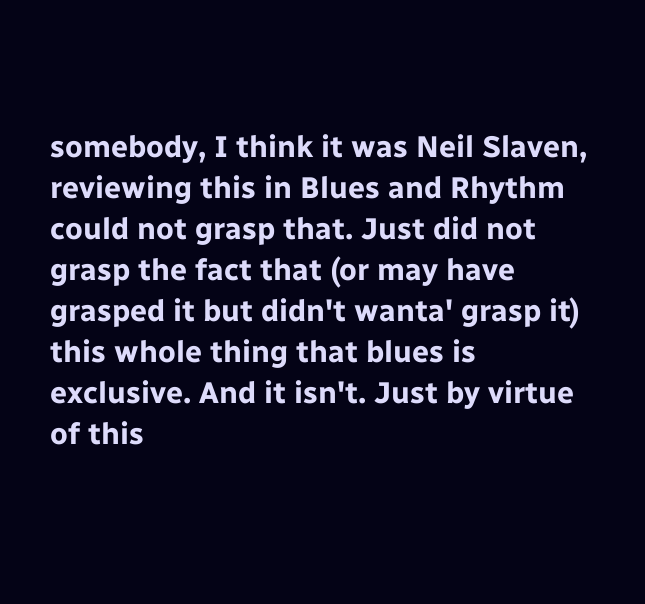somebody, I think it was Neil Slaven, reviewing this in Blues and Rhythm could not grasp that. Just did not grasp the fact that (or may have grasped it but didn't wanta' grasp it) this whole thing that blues is exclusive. And it isn't. Just by virtue of this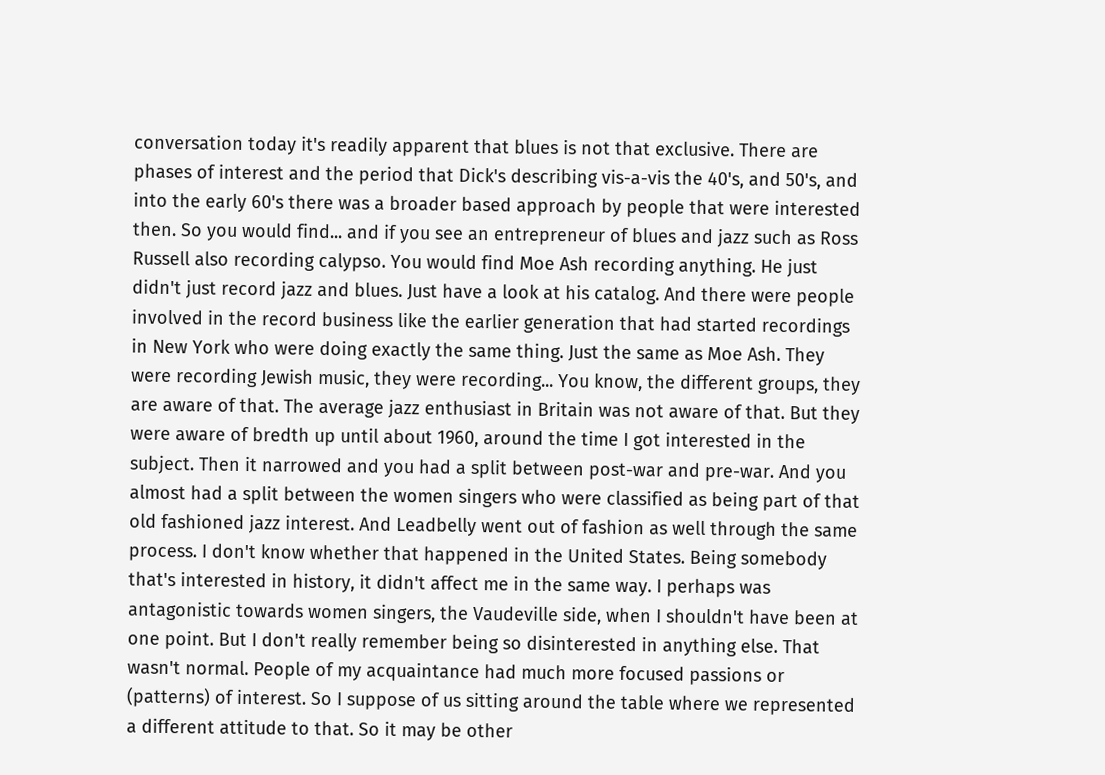conversation today it's readily apparent that blues is not that exclusive. There are phases of interest and the period that Dick's describing vis-a-vis the 40's, and 50's, and into the early 60's there was a broader based approach by people that were interested then. So you would find... and if you see an entrepreneur of blues and jazz such as Ross Russell also recording calypso. You would find Moe Ash recording anything. He just didn't just record jazz and blues. Just have a look at his catalog. And there were people involved in the record business like the earlier generation that had started recordings in New York who were doing exactly the same thing. Just the same as Moe Ash. They were recording Jewish music, they were recording... You know, the different groups, they are aware of that. The average jazz enthusiast in Britain was not aware of that. But they were aware of bredth up until about 1960, around the time I got interested in the subject. Then it narrowed and you had a split between post-war and pre-war. And you almost had a split between the women singers who were classified as being part of that old fashioned jazz interest. And Leadbelly went out of fashion as well through the same process. I don't know whether that happened in the United States. Being somebody that's interested in history, it didn't affect me in the same way. I perhaps was antagonistic towards women singers, the Vaudeville side, when I shouldn't have been at one point. But I don't really remember being so disinterested in anything else. That wasn't normal. People of my acquaintance had much more focused passions or (patterns) of interest. So I suppose of us sitting around the table where we represented a different attitude to that. So it may be other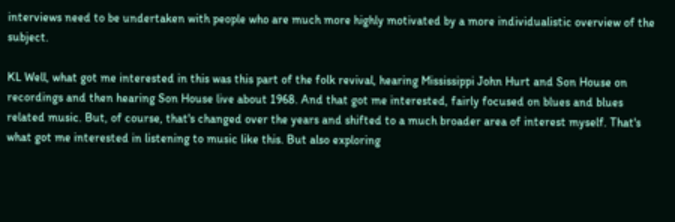interviews need to be undertaken with people who are much more highly motivated by a more individualistic overview of the subject.

KL Well, what got me interested in this was this part of the folk revival, hearing Mississippi John Hurt and Son House on recordings and then hearing Son House live about 1968. And that got me interested, fairly focused on blues and blues related music. But, of course, that's changed over the years and shifted to a much broader area of interest myself. That's what got me interested in listening to music like this. But also exploring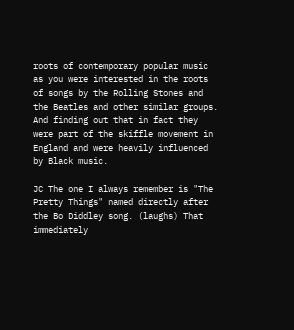roots of contemporary popular music as you were interested in the roots of songs by the Rolling Stones and the Beatles and other similar groups. And finding out that in fact they were part of the skiffle movement in England and were heavily influenced by Black music.

JC The one I always remember is "The Pretty Things" named directly after the Bo Diddley song. (laughs) That immediately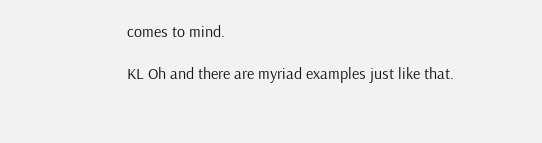comes to mind.

KL Oh and there are myriad examples just like that.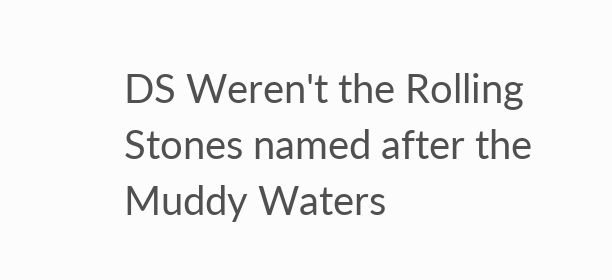DS Weren't the Rolling Stones named after the Muddy Waters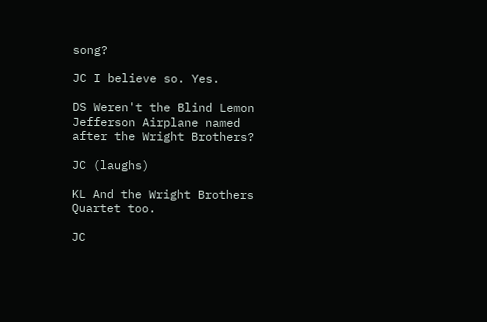song?

JC I believe so. Yes.

DS Weren't the Blind Lemon Jefferson Airplane named after the Wright Brothers?

JC (laughs)

KL And the Wright Brothers Quartet too.

JC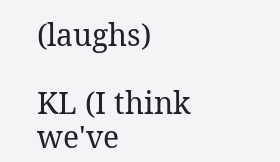(laughs)

KL (I think we've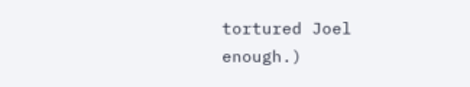tortured Joel enough.)